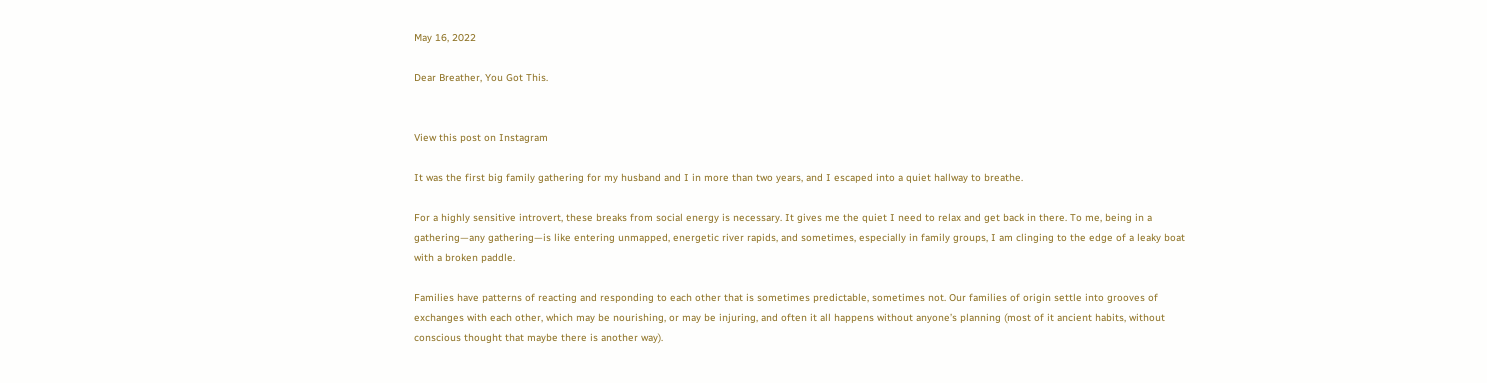May 16, 2022

Dear Breather, You Got This.


View this post on Instagram

It was the first big family gathering for my husband and I in more than two years, and I escaped into a quiet hallway to breathe.

For a highly sensitive introvert, these breaks from social energy is necessary. It gives me the quiet I need to relax and get back in there. To me, being in a gathering—any gathering—is like entering unmapped, energetic river rapids, and sometimes, especially in family groups, I am clinging to the edge of a leaky boat with a broken paddle.

Families have patterns of reacting and responding to each other that is sometimes predictable, sometimes not. Our families of origin settle into grooves of exchanges with each other, which may be nourishing, or may be injuring, and often it all happens without anyone’s planning (most of it ancient habits, without conscious thought that maybe there is another way).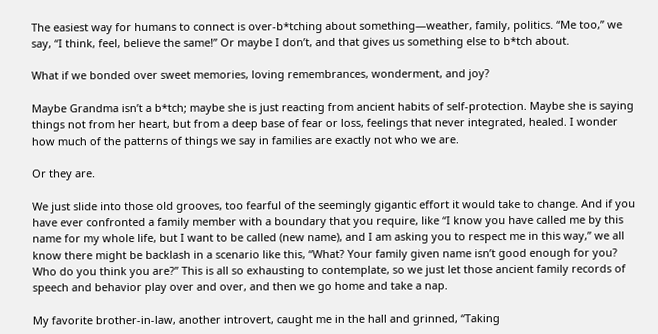The easiest way for humans to connect is over-b*tching about something—weather, family, politics. “Me too,” we say, “I think, feel, believe the same!” Or maybe I don’t, and that gives us something else to b*tch about.

What if we bonded over sweet memories, loving remembrances, wonderment, and joy?

Maybe Grandma isn’t a b*tch; maybe she is just reacting from ancient habits of self-protection. Maybe she is saying things not from her heart, but from a deep base of fear or loss, feelings that never integrated, healed. I wonder how much of the patterns of things we say in families are exactly not who we are.

Or they are.

We just slide into those old grooves, too fearful of the seemingly gigantic effort it would take to change. And if you have ever confronted a family member with a boundary that you require, like “I know you have called me by this name for my whole life, but I want to be called (new name), and I am asking you to respect me in this way,” we all know there might be backlash in a scenario like this, “What? Your family given name isn’t good enough for you? Who do you think you are?” This is all so exhausting to contemplate, so we just let those ancient family records of speech and behavior play over and over, and then we go home and take a nap.

My favorite brother-in-law, another introvert, caught me in the hall and grinned, “Taking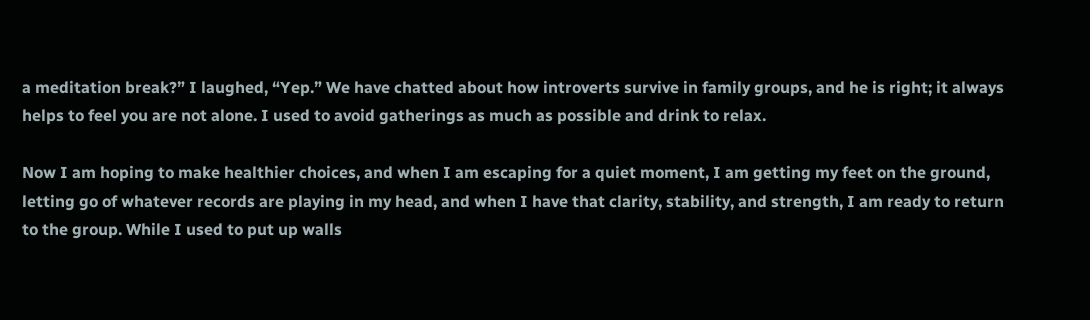a meditation break?” I laughed, “Yep.” We have chatted about how introverts survive in family groups, and he is right; it always helps to feel you are not alone. I used to avoid gatherings as much as possible and drink to relax.

Now I am hoping to make healthier choices, and when I am escaping for a quiet moment, I am getting my feet on the ground, letting go of whatever records are playing in my head, and when I have that clarity, stability, and strength, I am ready to return to the group. While I used to put up walls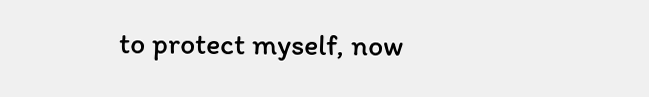to protect myself, now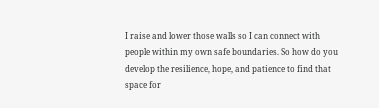I raise and lower those walls so I can connect with people within my own safe boundaries. So how do you develop the resilience, hope, and patience to find that space for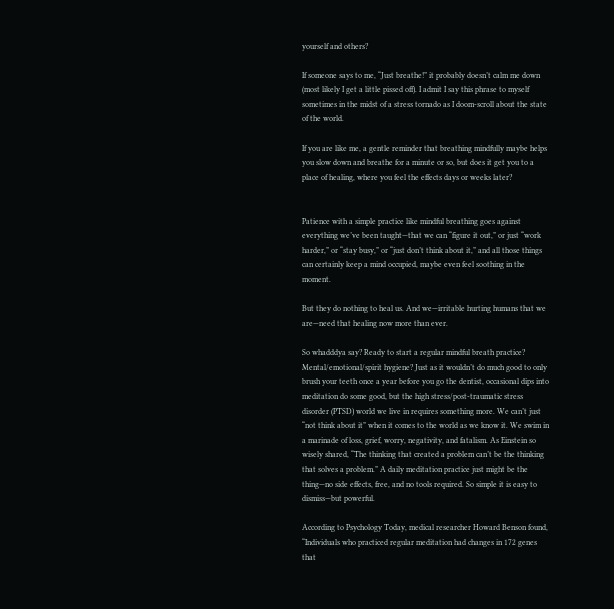yourself and others?

If someone says to me, “Just breathe!” it probably doesn’t calm me down (most likely I get a little pissed off). I admit I say this phrase to myself sometimes in the midst of a stress tornado as I doom-scroll about the state of the world.

If you are like me, a gentle reminder that breathing mindfully maybe helps you slow down and breathe for a minute or so, but does it get you to a place of healing, where you feel the effects days or weeks later?


Patience with a simple practice like mindful breathing goes against everything we’ve been taught—that we can “figure it out,” or just “work harder,” or “stay busy,” or “just don’t think about it,” and all those things can certainly keep a mind occupied, maybe even feel soothing in the moment.

But they do nothing to heal us. And we—irritable hurting humans that we are—need that healing now more than ever.

So whadddya say? Ready to start a regular mindful breath practice? Mental/emotional/spirit hygiene? Just as it wouldn’t do much good to only brush your teeth once a year before you go the dentist, occasional dips into meditation do some good, but the high stress/post-traumatic stress disorder (PTSD) world we live in requires something more. We can’t just “not think about it” when it comes to the world as we know it. We swim in a marinade of loss, grief, worry, negativity, and fatalism. As Einstein so wisely shared, “The thinking that created a problem can’t be the thinking that solves a problem.” A daily meditation practice just might be the thing—no side effects, free, and no tools required. So simple it is easy to dismiss—but powerful.

According to Psychology Today, medical researcher Howard Benson found, “Individuals who practiced regular meditation had changes in 172 genes that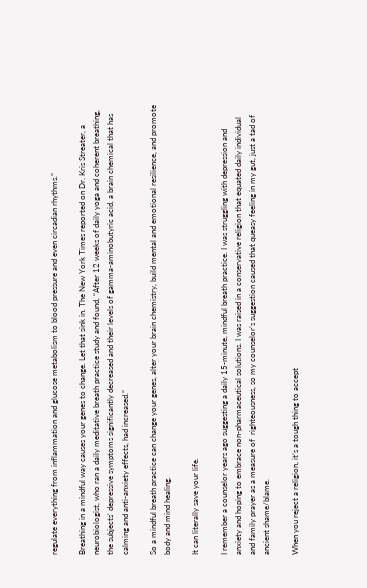regulate everything from inflammation and glucose metabolism to blood pressure and even circadian rhythms.”

Breathing in a mindful way causes your genes to change. Let that sink in. The New York Times reported on Dr. Kris Streater, a neurobiologist, who ran a daily meditative breath practice study and found, “After 12 weeks of daily yoga and coherent breathing, the subjects’ depressive symptoms significantly decreased and their levels of gamma-aminobutyric acid, a brain chemical that has calming and anti-anxiety effects, had increased.”

So a mindful breath practice can change your genes, alter your brain chemistry, build mental and emotional resilience, and promote body and mind healing.

It can literally save your life.

I remember a counselor years ago suggesting a daily 15-minute, mindful breath practice. I was struggling with depression and anxiety and hoping to embrace non-pharmaceutical solutions. I was raised in a conservative religion that equated daily individual and family prayer as a measure of  righteousness, so my counselor’s suggestion caused that queasy feeling in my gut, just a tad of ancient shame/blame.

When you reject a religion, it’s a tough thing to accept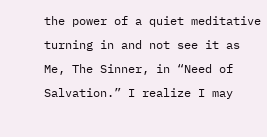the power of a quiet meditative turning in and not see it as Me, The Sinner, in “Need of Salvation.” I realize I may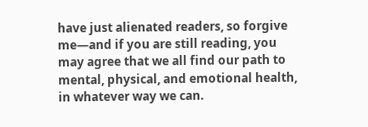have just alienated readers, so forgive me—and if you are still reading, you may agree that we all find our path to mental, physical, and emotional health, in whatever way we can.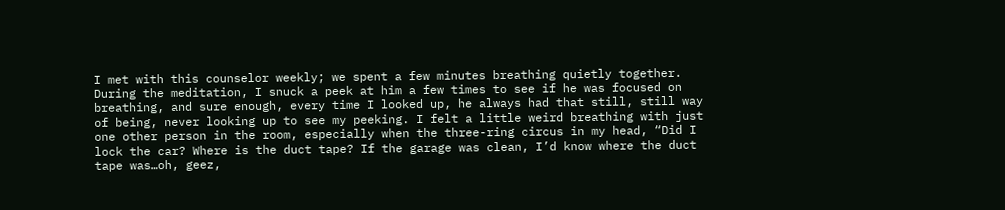I met with this counselor weekly; we spent a few minutes breathing quietly together. During the meditation, I snuck a peek at him a few times to see if he was focused on breathing, and sure enough, every time I looked up, he always had that still, still way of being, never looking up to see my peeking. I felt a little weird breathing with just one other person in the room, especially when the three-ring circus in my head, “Did I lock the car? Where is the duct tape? If the garage was clean, I’d know where the duct tape was…oh, geez,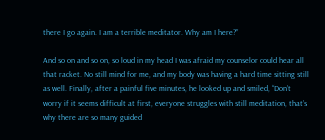there I go again. I am a terrible meditator. Why am I here?”

And so on and so on, so loud in my head I was afraid my counselor could hear all that racket. No still mind for me, and my body was having a hard time sitting still as well. Finally, after a painful five minutes, he looked up and smiled, “Don’t worry if it seems difficult at first, everyone struggles with still meditation, that’s why there are so many guided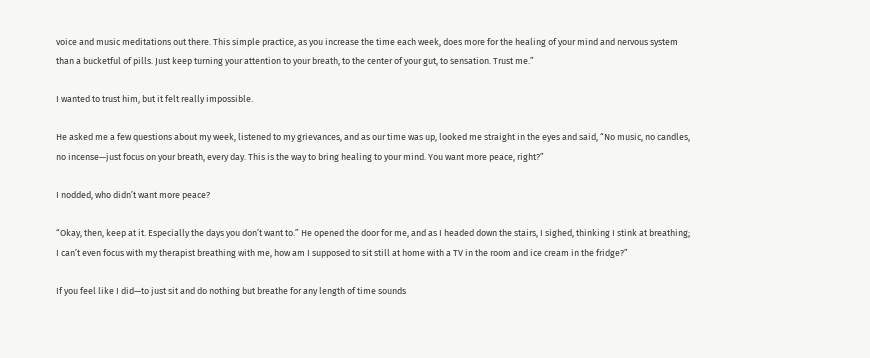voice and music meditations out there. This simple practice, as you increase the time each week, does more for the healing of your mind and nervous system than a bucketful of pills. Just keep turning your attention to your breath, to the center of your gut, to sensation. Trust me.”

I wanted to trust him, but it felt really impossible.

He asked me a few questions about my week, listened to my grievances, and as our time was up, looked me straight in the eyes and said, “No music, no candles, no incense—just focus on your breath, every day. This is the way to bring healing to your mind. You want more peace, right?”

I nodded, who didn’t want more peace?

“Okay, then, keep at it. Especially the days you don’t want to.” He opened the door for me, and as I headed down the stairs, I sighed, thinking I stink at breathing; I can’t even focus with my therapist breathing with me, how am I supposed to sit still at home with a TV in the room and ice cream in the fridge?”

If you feel like I did—to just sit and do nothing but breathe for any length of time sounds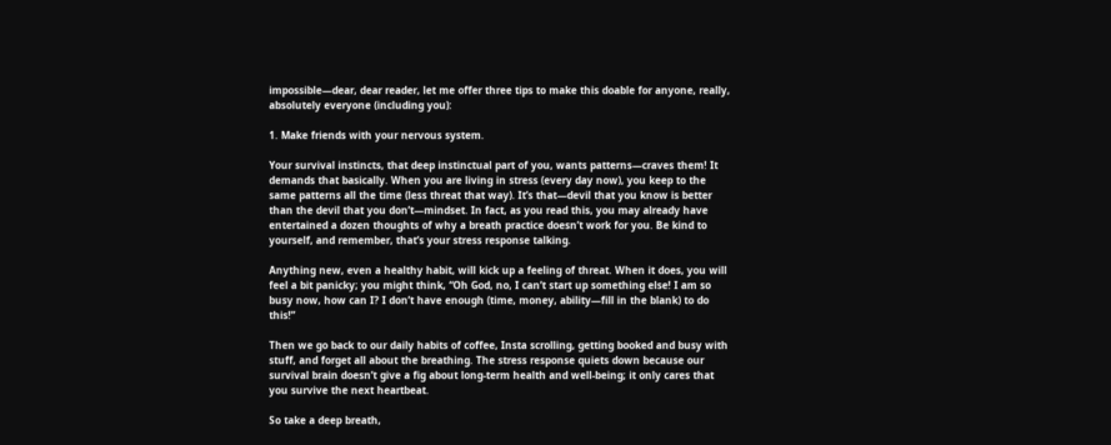impossible—dear, dear reader, let me offer three tips to make this doable for anyone, really, absolutely everyone (including you):

1. Make friends with your nervous system.

Your survival instincts, that deep instinctual part of you, wants patterns—craves them! It demands that basically. When you are living in stress (every day now), you keep to the same patterns all the time (less threat that way). It’s that—devil that you know is better than the devil that you don’t—mindset. In fact, as you read this, you may already have entertained a dozen thoughts of why a breath practice doesn’t work for you. Be kind to yourself, and remember, that’s your stress response talking.

Anything new, even a healthy habit, will kick up a feeling of threat. When it does, you will feel a bit panicky; you might think, “Oh God, no, I can’t start up something else! I am so busy now, how can I? I don’t have enough (time, money, ability—fill in the blank) to do this!”

Then we go back to our daily habits of coffee, Insta scrolling, getting booked and busy with stuff, and forget all about the breathing. The stress response quiets down because our survival brain doesn’t give a fig about long-term health and well-being; it only cares that you survive the next heartbeat.

So take a deep breath,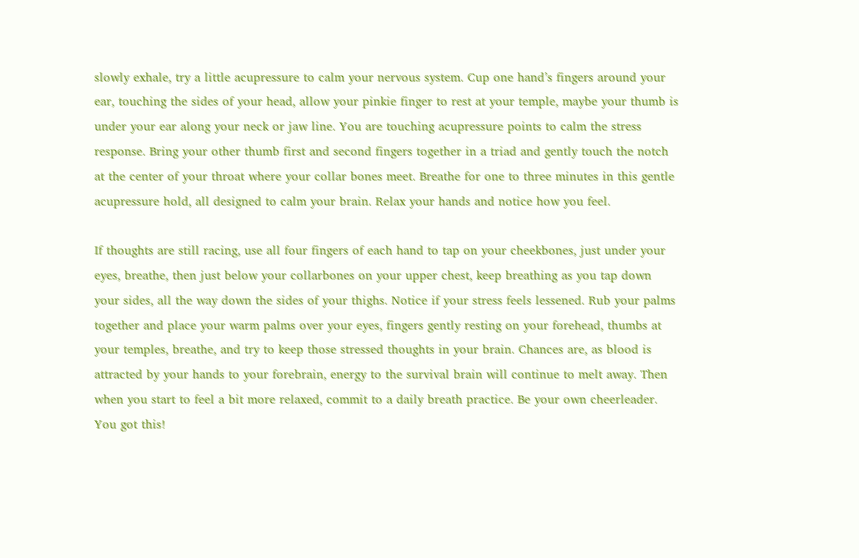slowly exhale, try a little acupressure to calm your nervous system. Cup one hand’s fingers around your ear, touching the sides of your head, allow your pinkie finger to rest at your temple, maybe your thumb is under your ear along your neck or jaw line. You are touching acupressure points to calm the stress response. Bring your other thumb first and second fingers together in a triad and gently touch the notch at the center of your throat where your collar bones meet. Breathe for one to three minutes in this gentle acupressure hold, all designed to calm your brain. Relax your hands and notice how you feel.

If thoughts are still racing, use all four fingers of each hand to tap on your cheekbones, just under your eyes, breathe, then just below your collarbones on your upper chest, keep breathing as you tap down your sides, all the way down the sides of your thighs. Notice if your stress feels lessened. Rub your palms together and place your warm palms over your eyes, fingers gently resting on your forehead, thumbs at your temples, breathe, and try to keep those stressed thoughts in your brain. Chances are, as blood is attracted by your hands to your forebrain, energy to the survival brain will continue to melt away. Then when you start to feel a bit more relaxed, commit to a daily breath practice. Be your own cheerleader. You got this!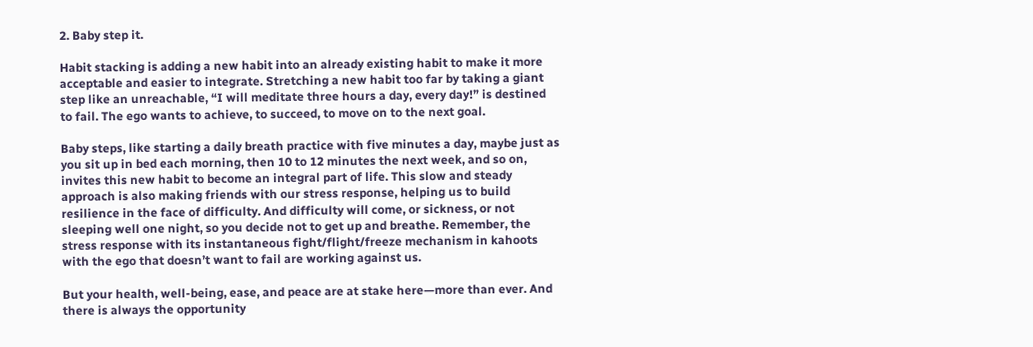2. Baby step it.

Habit stacking is adding a new habit into an already existing habit to make it more acceptable and easier to integrate. Stretching a new habit too far by taking a giant step like an unreachable, “I will meditate three hours a day, every day!” is destined to fail. The ego wants to achieve, to succeed, to move on to the next goal.

Baby steps, like starting a daily breath practice with five minutes a day, maybe just as you sit up in bed each morning, then 10 to 12 minutes the next week, and so on, invites this new habit to become an integral part of life. This slow and steady approach is also making friends with our stress response, helping us to build resilience in the face of difficulty. And difficulty will come, or sickness, or not sleeping well one night, so you decide not to get up and breathe. Remember, the stress response with its instantaneous fight/flight/freeze mechanism in kahoots with the ego that doesn’t want to fail are working against us.

But your health, well-being, ease, and peace are at stake here—more than ever. And there is always the opportunity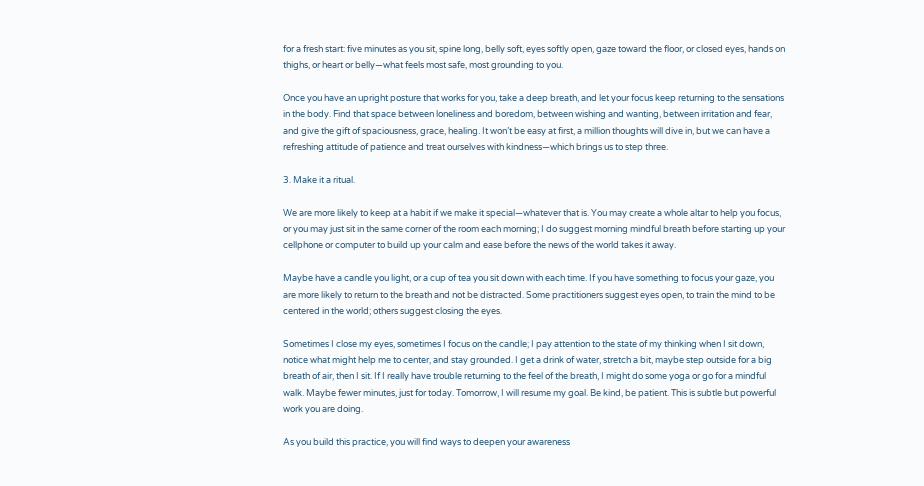for a fresh start: five minutes as you sit, spine long, belly soft, eyes softly open, gaze toward the floor, or closed eyes, hands on thighs, or heart or belly—what feels most safe, most grounding to you.

Once you have an upright posture that works for you, take a deep breath, and let your focus keep returning to the sensations in the body. Find that space between loneliness and boredom, between wishing and wanting, between irritation and fear, and give the gift of spaciousness, grace, healing. It won’t be easy at first, a million thoughts will dive in, but we can have a refreshing attitude of patience and treat ourselves with kindness—which brings us to step three.

3. Make it a ritual.

We are more likely to keep at a habit if we make it special—whatever that is. You may create a whole altar to help you focus, or you may just sit in the same corner of the room each morning; I do suggest morning mindful breath before starting up your cellphone or computer to build up your calm and ease before the news of the world takes it away.

Maybe have a candle you light, or a cup of tea you sit down with each time. If you have something to focus your gaze, you are more likely to return to the breath and not be distracted. Some practitioners suggest eyes open, to train the mind to be centered in the world; others suggest closing the eyes.

Sometimes I close my eyes, sometimes I focus on the candle; I pay attention to the state of my thinking when I sit down, notice what might help me to center, and stay grounded. I get a drink of water, stretch a bit, maybe step outside for a big breath of air, then I sit. If I really have trouble returning to the feel of the breath, I might do some yoga or go for a mindful walk. Maybe fewer minutes, just for today. Tomorrow, I will resume my goal. Be kind, be patient. This is subtle but powerful work you are doing.

As you build this practice, you will find ways to deepen your awareness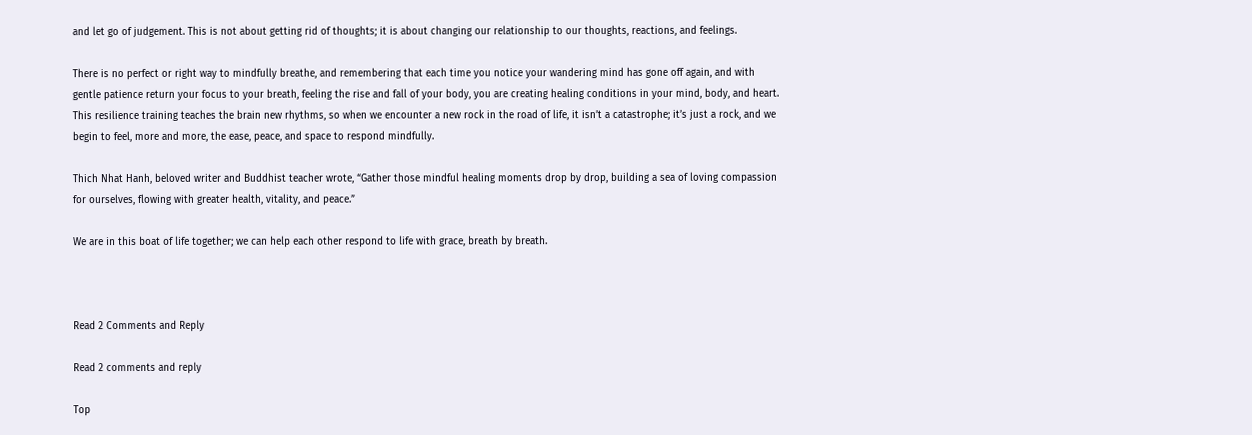and let go of judgement. This is not about getting rid of thoughts; it is about changing our relationship to our thoughts, reactions, and feelings.

There is no perfect or right way to mindfully breathe, and remembering that each time you notice your wandering mind has gone off again, and with gentle patience return your focus to your breath, feeling the rise and fall of your body, you are creating healing conditions in your mind, body, and heart. This resilience training teaches the brain new rhythms, so when we encounter a new rock in the road of life, it isn’t a catastrophe; it’s just a rock, and we begin to feel, more and more, the ease, peace, and space to respond mindfully.

Thich Nhat Hanh, beloved writer and Buddhist teacher wrote, “Gather those mindful healing moments drop by drop, building a sea of loving compassion for ourselves, flowing with greater health, vitality, and peace.”

We are in this boat of life together; we can help each other respond to life with grace, breath by breath.



Read 2 Comments and Reply

Read 2 comments and reply

Top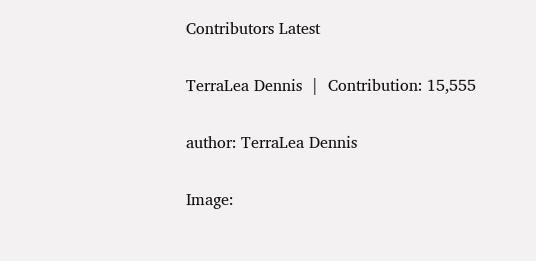Contributors Latest

TerraLea Dennis  |  Contribution: 15,555

author: TerraLea Dennis

Image: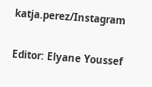katja.perez/Instagram

Editor: Elyane Youssef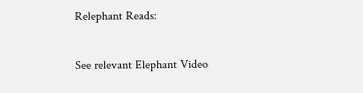Relephant Reads:

See relevant Elephant Video